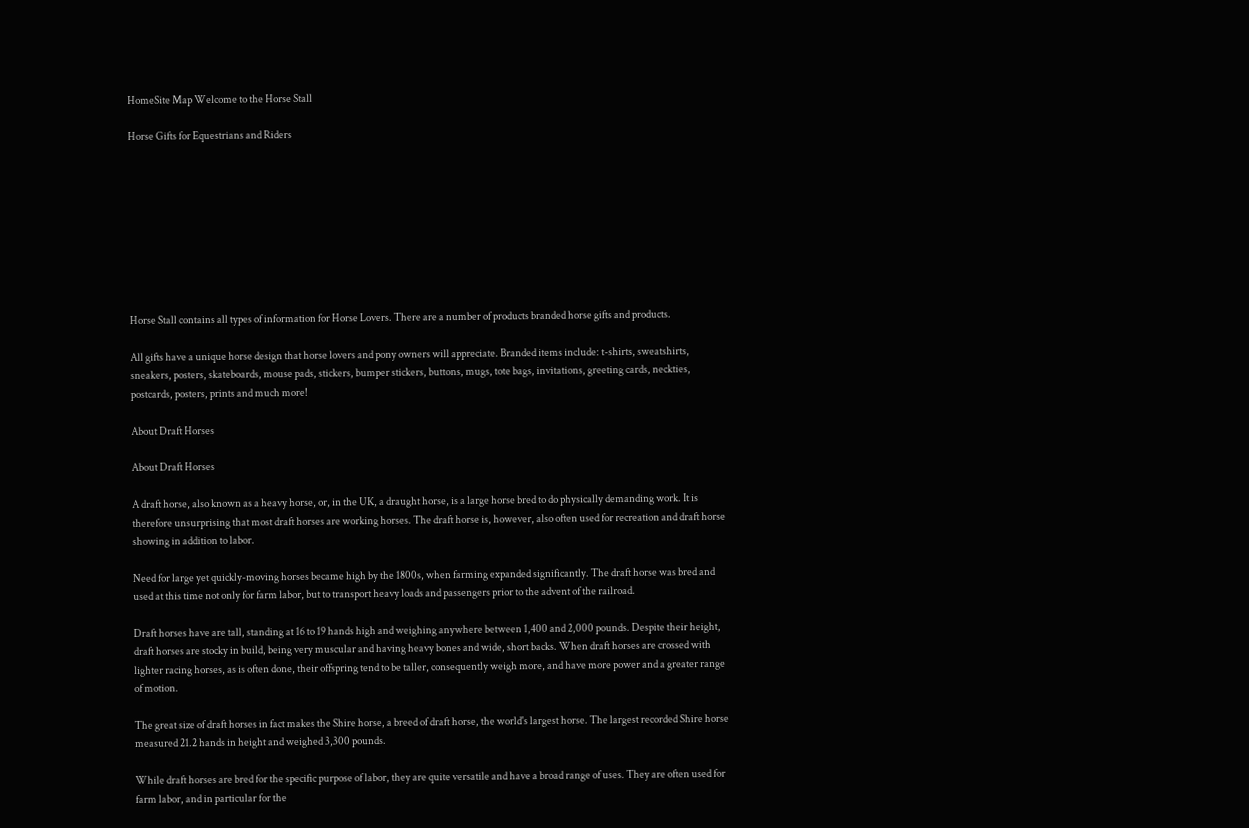HomeSite Map Welcome to the Horse Stall

Horse Gifts for Equestrians and Riders









Horse Stall contains all types of information for Horse Lovers. There are a number of products branded horse gifts and products.

All gifts have a unique horse design that horse lovers and pony owners will appreciate. Branded items include: t-shirts, sweatshirts, sneakers, posters, skateboards, mouse pads, stickers, bumper stickers, buttons, mugs, tote bags, invitations, greeting cards, neckties, postcards, posters, prints and much more!

About Draft Horses

About Draft Horses

A draft horse, also known as a heavy horse, or, in the UK, a draught horse, is a large horse bred to do physically demanding work. It is therefore unsurprising that most draft horses are working horses. The draft horse is, however, also often used for recreation and draft horse showing in addition to labor.

Need for large yet quickly-moving horses became high by the 1800s, when farming expanded significantly. The draft horse was bred and used at this time not only for farm labor, but to transport heavy loads and passengers prior to the advent of the railroad.

Draft horses have are tall, standing at 16 to 19 hands high and weighing anywhere between 1,400 and 2,000 pounds. Despite their height, draft horses are stocky in build, being very muscular and having heavy bones and wide, short backs. When draft horses are crossed with lighter racing horses, as is often done, their offspring tend to be taller, consequently weigh more, and have more power and a greater range of motion.

The great size of draft horses in fact makes the Shire horse, a breed of draft horse, the world's largest horse. The largest recorded Shire horse measured 21.2 hands in height and weighed 3,300 pounds.

While draft horses are bred for the specific purpose of labor, they are quite versatile and have a broad range of uses. They are often used for farm labor, and in particular for the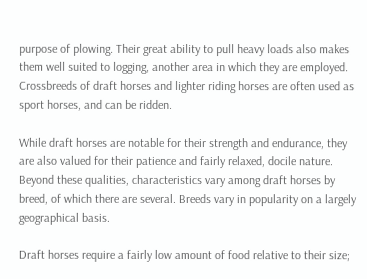purpose of plowing. Their great ability to pull heavy loads also makes them well suited to logging, another area in which they are employed. Crossbreeds of draft horses and lighter riding horses are often used as sport horses, and can be ridden.

While draft horses are notable for their strength and endurance, they are also valued for their patience and fairly relaxed, docile nature. Beyond these qualities, characteristics vary among draft horses by breed, of which there are several. Breeds vary in popularity on a largely geographical basis.

Draft horses require a fairly low amount of food relative to their size;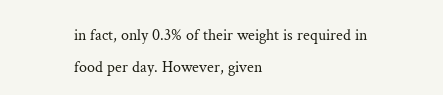in fact, only 0.3% of their weight is required in food per day. However, given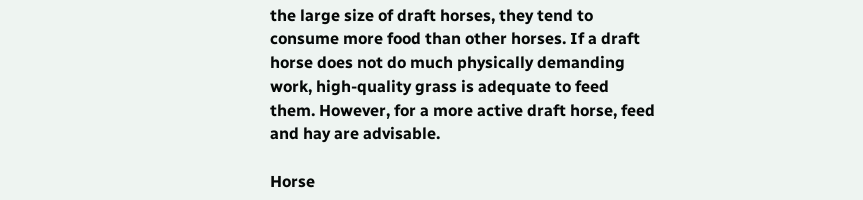the large size of draft horses, they tend to consume more food than other horses. If a draft horse does not do much physically demanding work, high-quality grass is adequate to feed them. However, for a more active draft horse, feed and hay are advisable.

Horse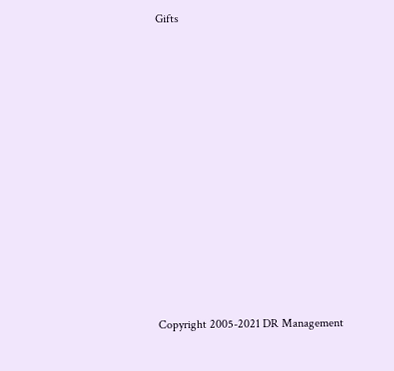Gifts












Copyright 2005-2021 DR Management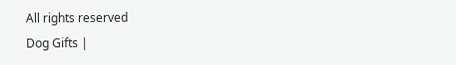All rights reserved
Dog Gifts |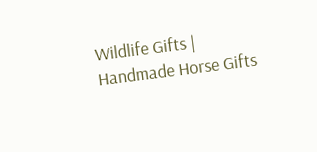Wildlife Gifts | Handmade Horse Gifts